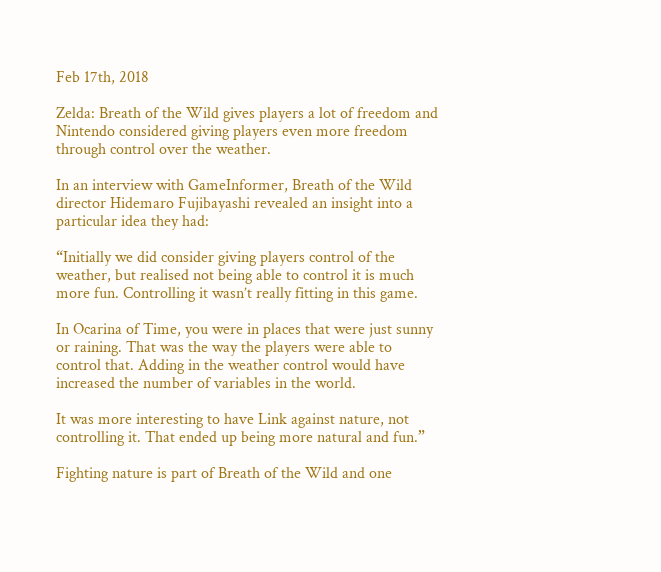Feb 17th, 2018

Zelda: Breath of the Wild gives players a lot of freedom and Nintendo considered giving players even more freedom through control over the weather.

In an interview with GameInformer, Breath of the Wild director Hidemaro Fujibayashi revealed an insight into a particular idea they had:

“Initially we did consider giving players control of the weather, but realised not being able to control it is much more fun. Controlling it wasn’t really fitting in this game.

In Ocarina of Time, you were in places that were just sunny or raining. That was the way the players were able to control that. Adding in the weather control would have increased the number of variables in the world.

It was more interesting to have Link against nature, not controlling it. That ended up being more natural and fun.”

Fighting nature is part of Breath of the Wild and one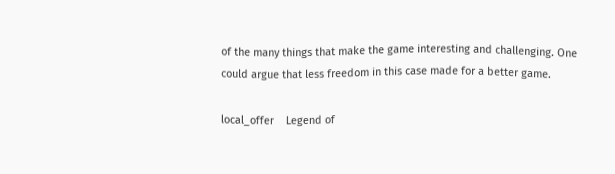of the many things that make the game interesting and challenging. One could argue that less freedom in this case made for a better game.

local_offer    Legend of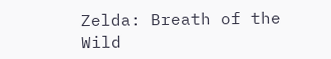Zelda: Breath of the Wild